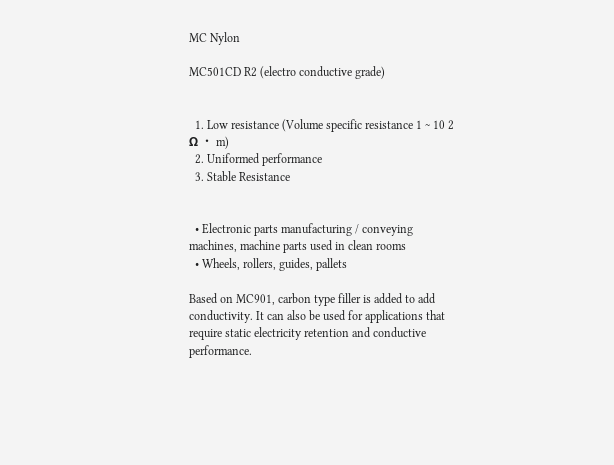MC Nylon

MC501CD R2 (electro conductive grade)


  1. Low resistance (Volume specific resistance 1 ~ 10 2 Ω ・ m)
  2. Uniformed performance
  3. Stable Resistance


  • Electronic parts manufacturing / conveying machines, machine parts used in clean rooms
  • Wheels, rollers, guides, pallets

Based on MC901, carbon type filler is added to add conductivity. It can also be used for applications that require static electricity retention and conductive performance.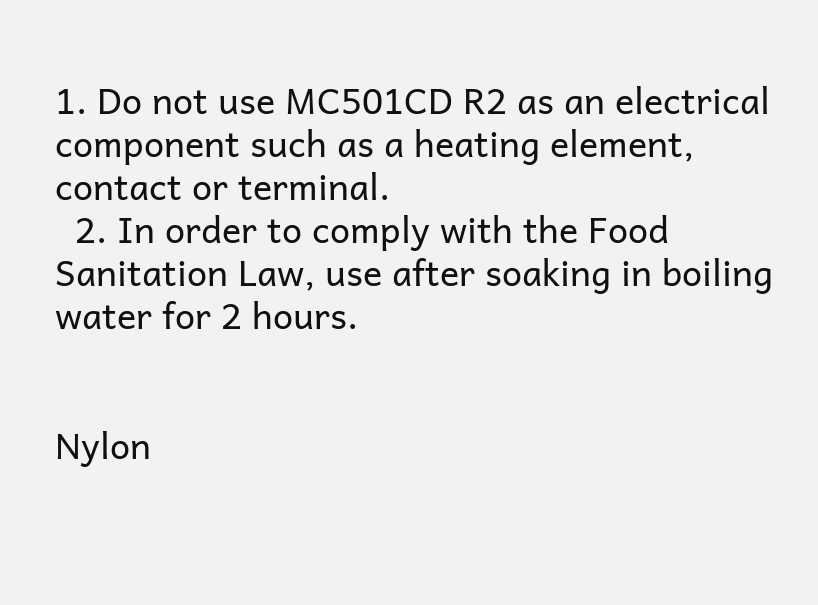1. Do not use MC501CD R2 as an electrical component such as a heating element, contact or terminal.
  2. In order to comply with the Food Sanitation Law, use after soaking in boiling water for 2 hours.


Nylon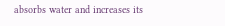absorbs water and increases its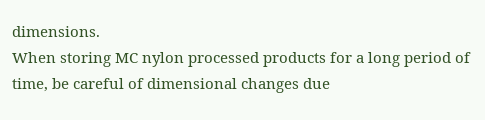dimensions.
When storing MC nylon processed products for a long period of time, be careful of dimensional changes due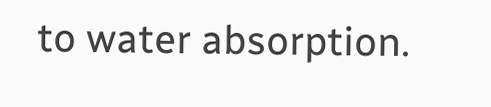to water absorption.